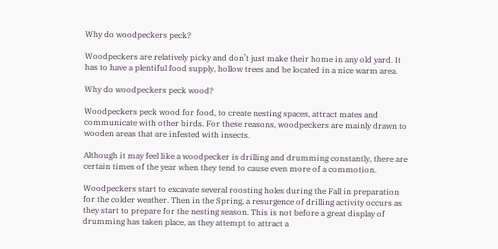Why do woodpeckers peck?

Woodpeckers are relatively picky and don’t just make their home in any old yard. It has to have a plentiful food supply, hollow trees and be located in a nice warm area.

Why do woodpeckers peck wood?

Woodpeckers peck wood for food, to create nesting spaces, attract mates and communicate with other birds. For these reasons, woodpeckers are mainly drawn to wooden areas that are infested with insects.

Although it may feel like a woodpecker is drilling and drumming constantly, there are certain times of the year when they tend to cause even more of a commotion.

Woodpeckers start to excavate several roosting holes during the Fall in preparation for the colder weather. Then in the Spring, a resurgence of drilling activity occurs as they start to prepare for the nesting season. This is not before a great display of drumming has taken place, as they attempt to attract a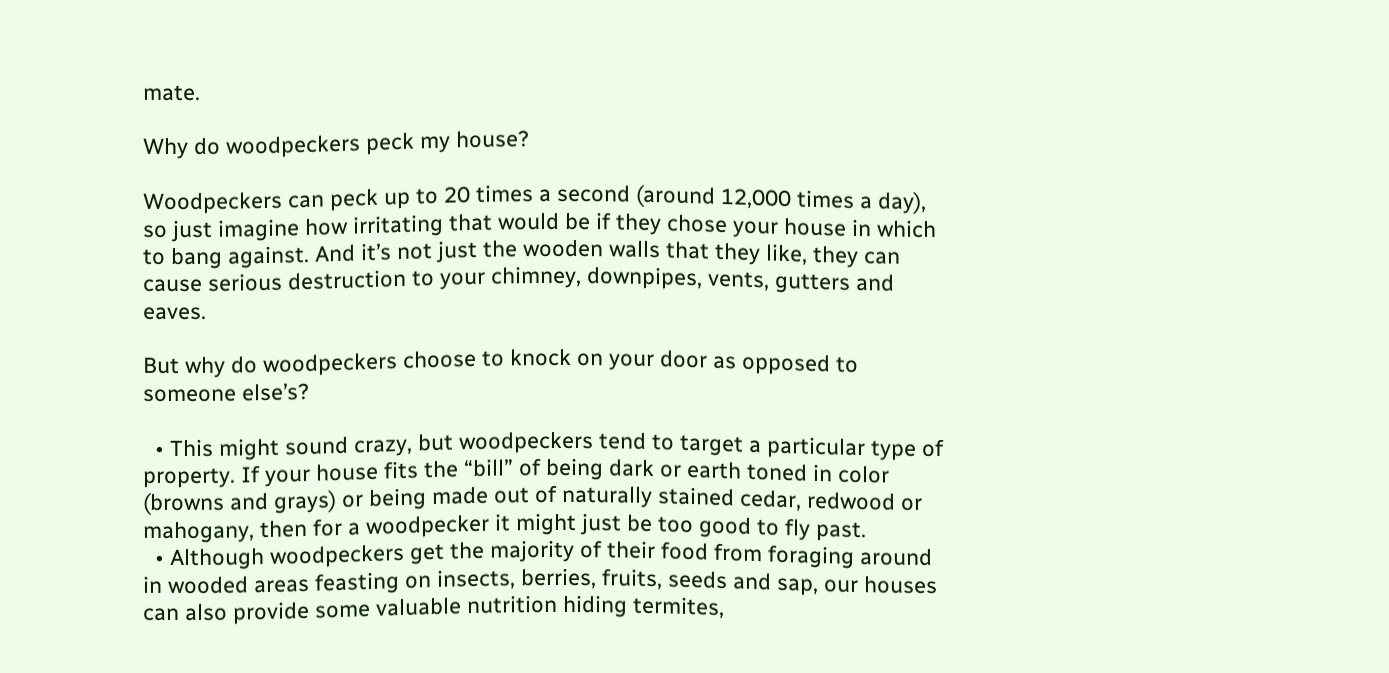mate.

Why do woodpeckers peck my house?

Woodpeckers can peck up to 20 times a second (around 12,000 times a day), so just imagine how irritating that would be if they chose your house in which to bang against. And it’s not just the wooden walls that they like, they can cause serious destruction to your chimney, downpipes, vents, gutters and eaves.

But why do woodpeckers choose to knock on your door as opposed to someone else’s?

  • This might sound crazy, but woodpeckers tend to target a particular type of property. If your house fits the “bill” of being dark or earth toned in color (browns and grays) or being made out of naturally stained cedar, redwood or mahogany, then for a woodpecker it might just be too good to fly past.
  • Although woodpeckers get the majority of their food from foraging around in wooded areas feasting on insects, berries, fruits, seeds and sap, our houses can also provide some valuable nutrition hiding termites,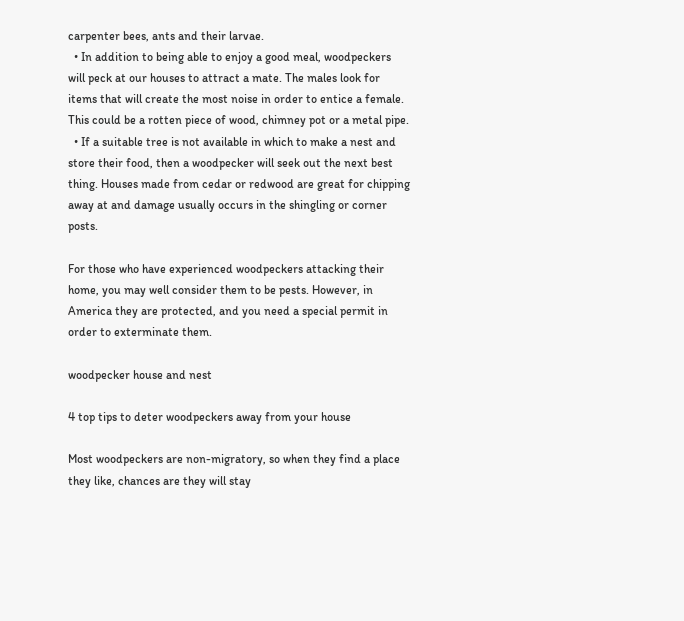carpenter bees, ants and their larvae.
  • In addition to being able to enjoy a good meal, woodpeckers will peck at our houses to attract a mate. The males look for items that will create the most noise in order to entice a female. This could be a rotten piece of wood, chimney pot or a metal pipe.
  • If a suitable tree is not available in which to make a nest and store their food, then a woodpecker will seek out the next best thing. Houses made from cedar or redwood are great for chipping away at and damage usually occurs in the shingling or corner posts.

For those who have experienced woodpeckers attacking their home, you may well consider them to be pests. However, in America they are protected, and you need a special permit in order to exterminate them.

woodpecker house and nest

4 top tips to deter woodpeckers away from your house

Most woodpeckers are non-migratory, so when they find a place they like, chances are they will stay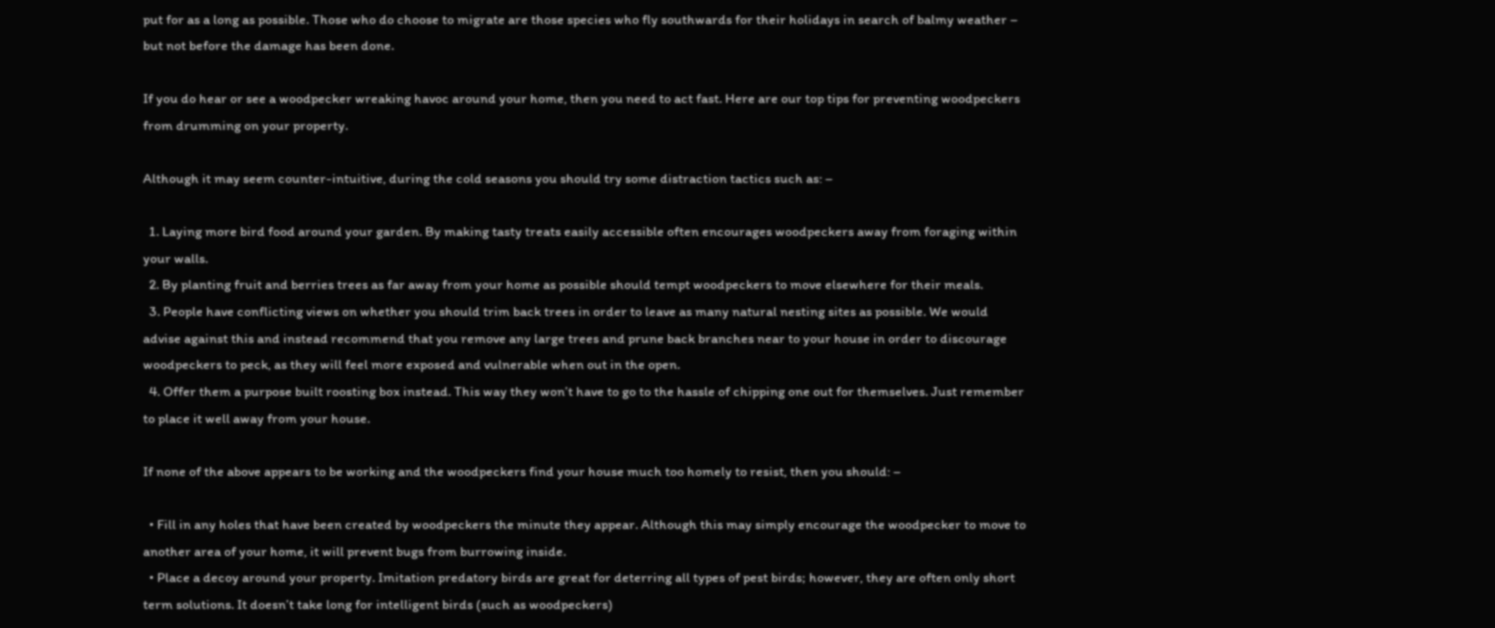put for as a long as possible. Those who do choose to migrate are those species who fly southwards for their holidays in search of balmy weather – but not before the damage has been done.

If you do hear or see a woodpecker wreaking havoc around your home, then you need to act fast. Here are our top tips for preventing woodpeckers from drumming on your property.

Although it may seem counter-intuitive, during the cold seasons you should try some distraction tactics such as: –

  1. Laying more bird food around your garden. By making tasty treats easily accessible often encourages woodpeckers away from foraging within your walls.
  2. By planting fruit and berries trees as far away from your home as possible should tempt woodpeckers to move elsewhere for their meals.
  3. People have conflicting views on whether you should trim back trees in order to leave as many natural nesting sites as possible. We would advise against this and instead recommend that you remove any large trees and prune back branches near to your house in order to discourage woodpeckers to peck, as they will feel more exposed and vulnerable when out in the open.
  4. Offer them a purpose built roosting box instead. This way they won’t have to go to the hassle of chipping one out for themselves. Just remember to place it well away from your house.

If none of the above appears to be working and the woodpeckers find your house much too homely to resist, then you should: –

  • Fill in any holes that have been created by woodpeckers the minute they appear. Although this may simply encourage the woodpecker to move to another area of your home, it will prevent bugs from burrowing inside.
  • Place a decoy around your property. Imitation predatory birds are great for deterring all types of pest birds; however, they are often only short term solutions. It doesn’t take long for intelligent birds (such as woodpeckers)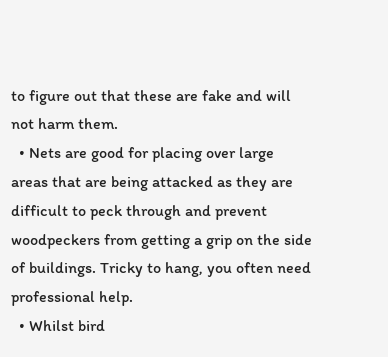to figure out that these are fake and will not harm them.
  • Nets are good for placing over large areas that are being attacked as they are difficult to peck through and prevent woodpeckers from getting a grip on the side of buildings. Tricky to hang, you often need professional help.
  • Whilst bird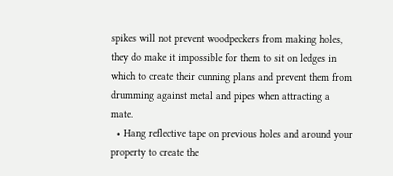spikes will not prevent woodpeckers from making holes, they do make it impossible for them to sit on ledges in which to create their cunning plans and prevent them from drumming against metal and pipes when attracting a mate.
  • Hang reflective tape on previous holes and around your property to create the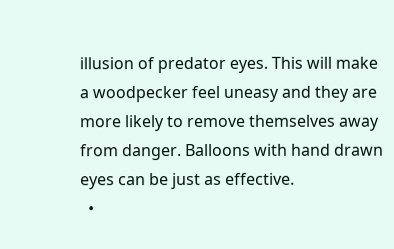illusion of predator eyes. This will make a woodpecker feel uneasy and they are more likely to remove themselves away from danger. Balloons with hand drawn eyes can be just as effective.
  •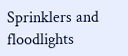Sprinklers and floodlights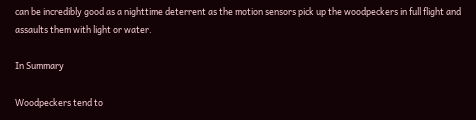can be incredibly good as a nighttime deterrent as the motion sensors pick up the woodpeckers in full flight and assaults them with light or water.

In Summary

Woodpeckers tend to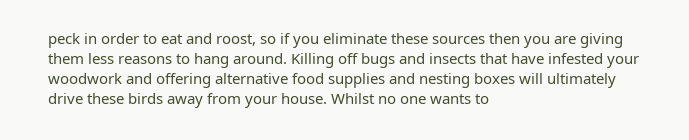peck in order to eat and roost, so if you eliminate these sources then you are giving them less reasons to hang around. Killing off bugs and insects that have infested your woodwork and offering alternative food supplies and nesting boxes will ultimately drive these birds away from your house. Whilst no one wants to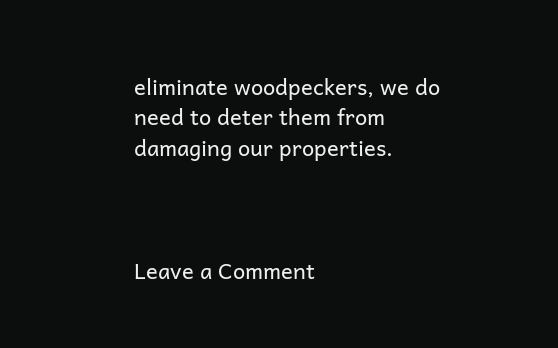eliminate woodpeckers, we do need to deter them from damaging our properties.



Leave a Comment